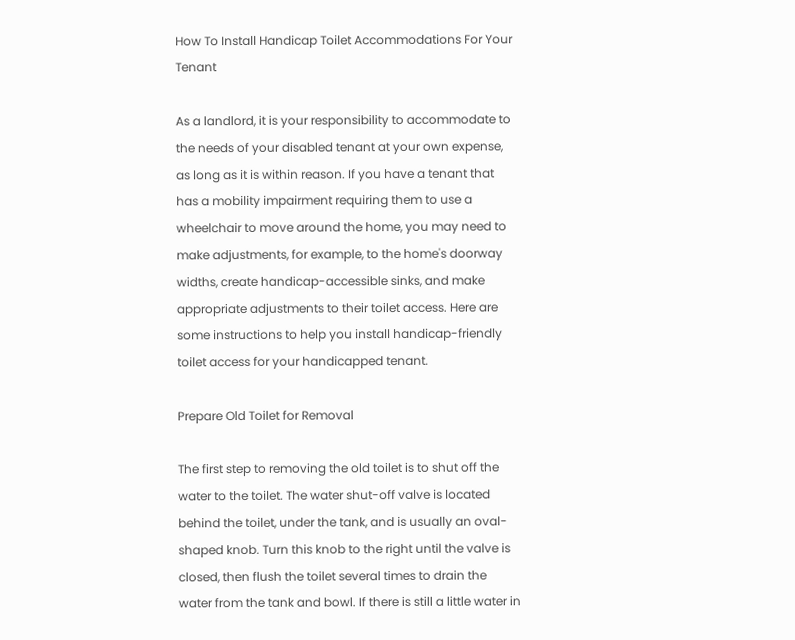How To Install Handicap Toilet Accommodations For Your Tenant

As a landlord, it is your responsibility to accommodate to the needs of your disabled tenant at your own expense, as long as it is within reason. If you have a tenant that has a mobility impairment requiring them to use a wheelchair to move around the home, you may need to make adjustments, for example, to the home's doorway widths, create handicap-accessible sinks, and make appropriate adjustments to their toilet access. Here are some instructions to help you install handicap-friendly toilet access for your handicapped tenant.

Prepare Old Toilet for Removal

The first step to removing the old toilet is to shut off the water to the toilet. The water shut-off valve is located behind the toilet, under the tank, and is usually an oval-shaped knob. Turn this knob to the right until the valve is closed, then flush the toilet several times to drain the water from the tank and bowl. If there is still a little water in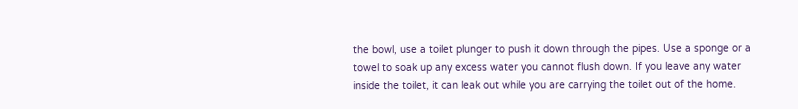the bowl, use a toilet plunger to push it down through the pipes. Use a sponge or a towel to soak up any excess water you cannot flush down. If you leave any water inside the toilet, it can leak out while you are carrying the toilet out of the home.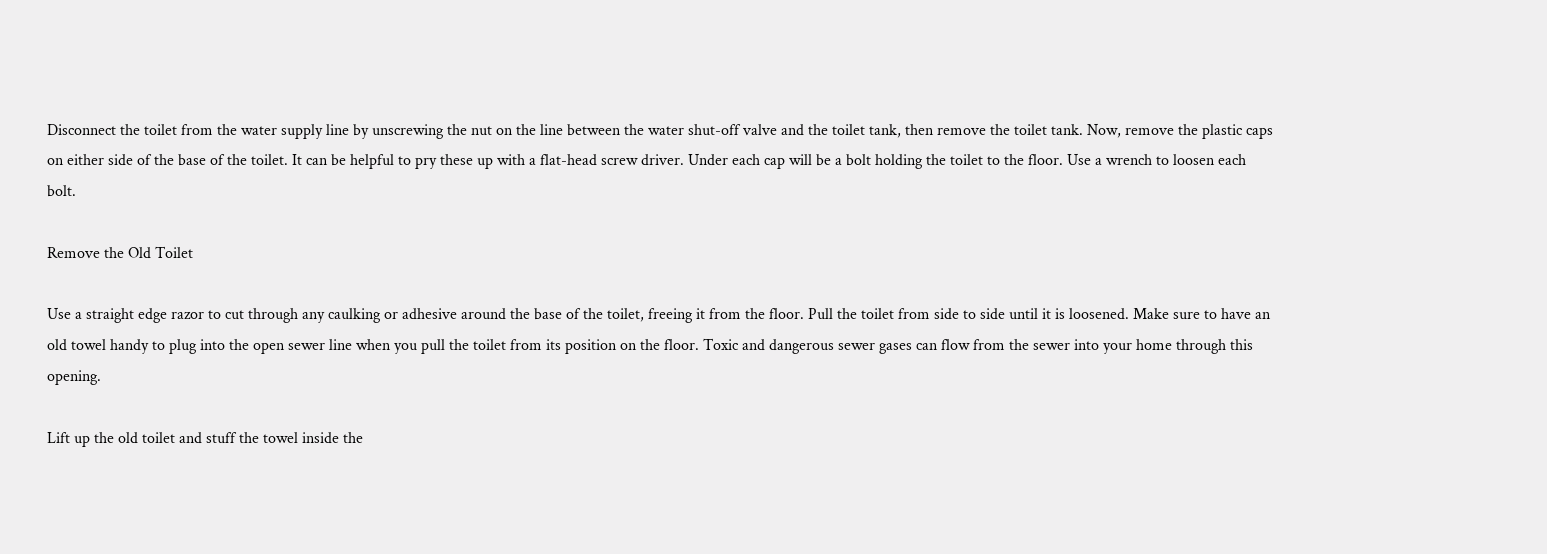Disconnect the toilet from the water supply line by unscrewing the nut on the line between the water shut-off valve and the toilet tank, then remove the toilet tank. Now, remove the plastic caps on either side of the base of the toilet. It can be helpful to pry these up with a flat-head screw driver. Under each cap will be a bolt holding the toilet to the floor. Use a wrench to loosen each bolt.

Remove the Old Toilet

Use a straight edge razor to cut through any caulking or adhesive around the base of the toilet, freeing it from the floor. Pull the toilet from side to side until it is loosened. Make sure to have an old towel handy to plug into the open sewer line when you pull the toilet from its position on the floor. Toxic and dangerous sewer gases can flow from the sewer into your home through this opening.

Lift up the old toilet and stuff the towel inside the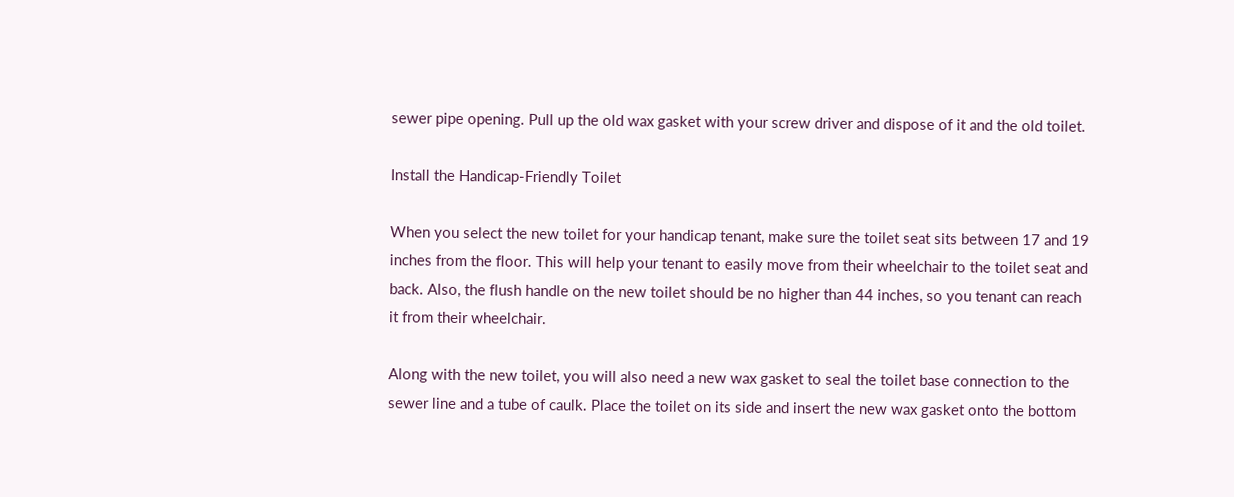sewer pipe opening. Pull up the old wax gasket with your screw driver and dispose of it and the old toilet.

Install the Handicap-Friendly Toilet

When you select the new toilet for your handicap tenant, make sure the toilet seat sits between 17 and 19 inches from the floor. This will help your tenant to easily move from their wheelchair to the toilet seat and back. Also, the flush handle on the new toilet should be no higher than 44 inches, so you tenant can reach it from their wheelchair.

Along with the new toilet, you will also need a new wax gasket to seal the toilet base connection to the sewer line and a tube of caulk. Place the toilet on its side and insert the new wax gasket onto the bottom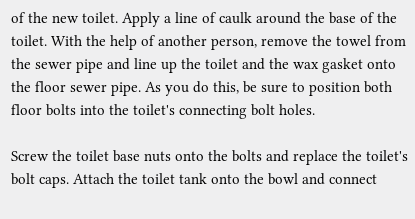of the new toilet. Apply a line of caulk around the base of the toilet. With the help of another person, remove the towel from the sewer pipe and line up the toilet and the wax gasket onto the floor sewer pipe. As you do this, be sure to position both floor bolts into the toilet's connecting bolt holes.

Screw the toilet base nuts onto the bolts and replace the toilet's bolt caps. Attach the toilet tank onto the bowl and connect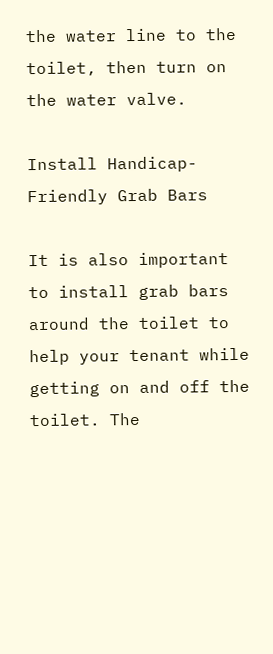the water line to the toilet, then turn on the water valve.

Install Handicap-Friendly Grab Bars

It is also important to install grab bars around the toilet to help your tenant while getting on and off the toilet. The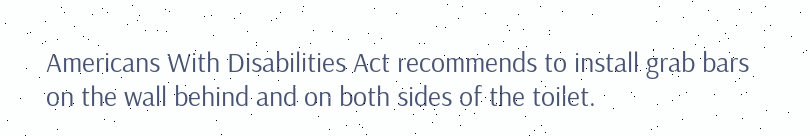Americans With Disabilities Act recommends to install grab bars on the wall behind and on both sides of the toilet.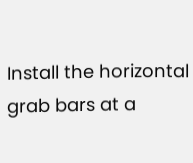Install the horizontal grab bars at a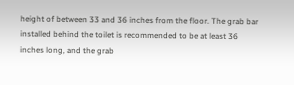height of between 33 and 36 inches from the floor. The grab bar installed behind the toilet is recommended to be at least 36 inches long, and the grab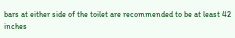bars at either side of the toilet are recommended to be at least 42 inches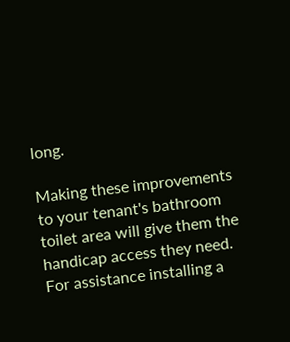long.

Making these improvements to your tenant's bathroom toilet area will give them the handicap access they need. For assistance installing a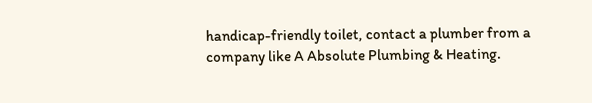handicap-friendly toilet, contact a plumber from a company like A Absolute Plumbing & Heating.